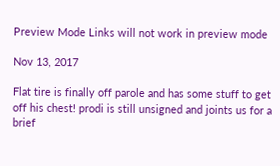Preview Mode Links will not work in preview mode

Nov 13, 2017

Flat tire is finally off parole and has some stuff to get off his chest! prodi is still unsigned and joints us for a brief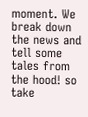moment. We break down the news and tell some tales from the hood! so take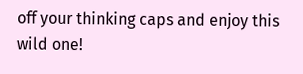off your thinking caps and enjoy this wild one!